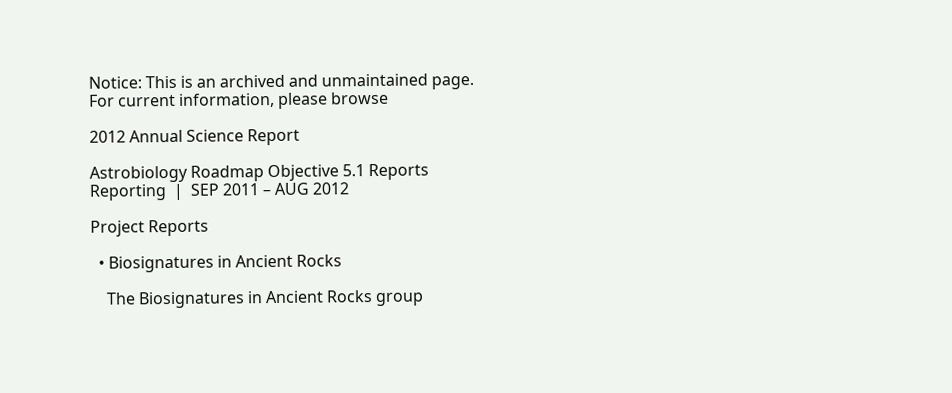Notice: This is an archived and unmaintained page. For current information, please browse

2012 Annual Science Report

Astrobiology Roadmap Objective 5.1 Reports Reporting  |  SEP 2011 – AUG 2012

Project Reports

  • Biosignatures in Ancient Rocks

    The Biosignatures in Ancient Rocks group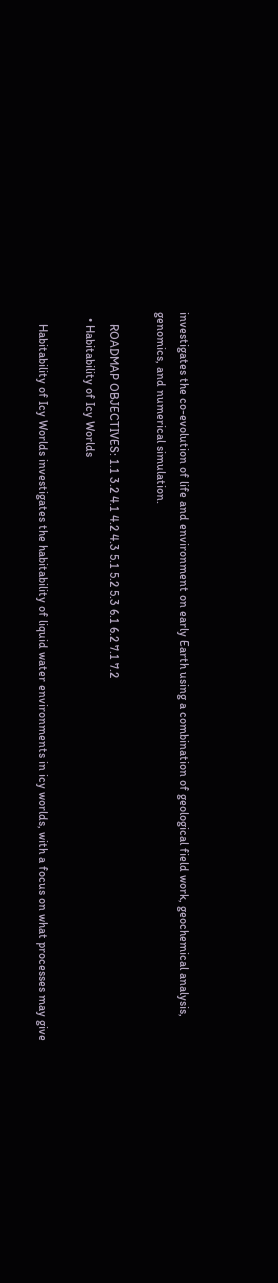investigates the co-evolution of life and environment on early Earth using a combination of geological field work, geochemical analysis, genomics, and numerical simulation.

    ROADMAP OBJECTIVES: 1.1 3.2 4.1 4.2 4.3 5.1 5.2 5.3 6.1 6.2 7.1 7.2
  • Habitability of Icy Worlds

    Habitability of Icy Worlds investigates the habitability of liquid water environments in icy worlds, with a focus on what processes may give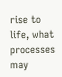rise to life, what processes may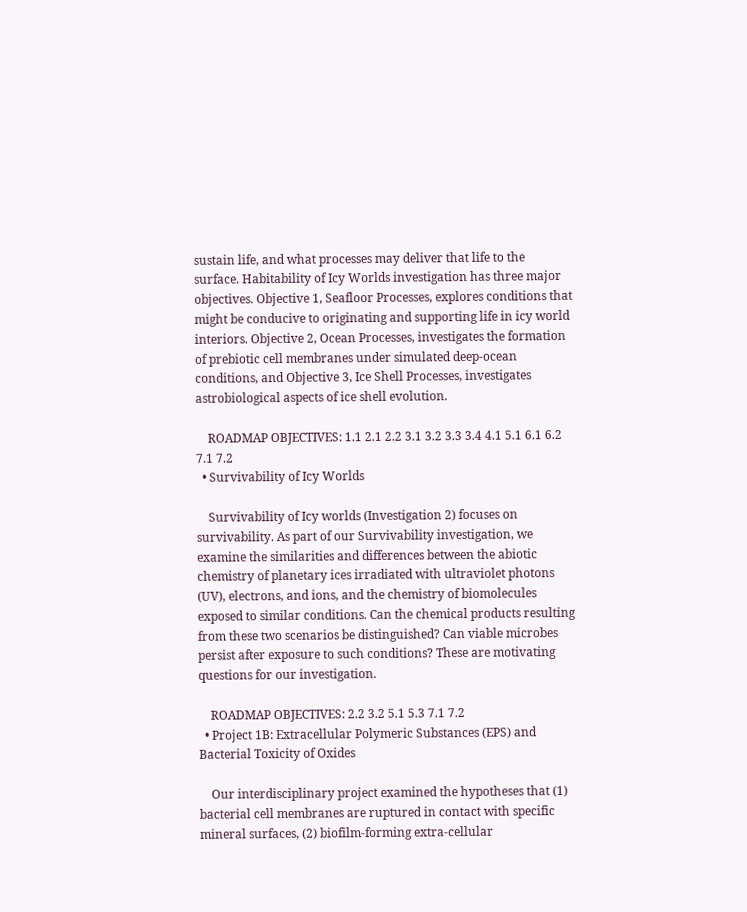sustain life, and what processes may deliver that life to the surface. Habitability of Icy Worlds investigation has three major objectives. Objective 1, Seafloor Processes, explores conditions that might be conducive to originating and supporting life in icy world interiors. Objective 2, Ocean Processes, investigates the formation of prebiotic cell membranes under simulated deep-ocean conditions, and Objective 3, Ice Shell Processes, investigates astrobiological aspects of ice shell evolution.

    ROADMAP OBJECTIVES: 1.1 2.1 2.2 3.1 3.2 3.3 3.4 4.1 5.1 6.1 6.2 7.1 7.2
  • Survivability of Icy Worlds

    Survivability of Icy worlds (Investigation 2) focuses on survivability. As part of our Survivability investigation, we examine the similarities and differences between the abiotic chemistry of planetary ices irradiated with ultraviolet photons (UV), electrons, and ions, and the chemistry of biomolecules exposed to similar conditions. Can the chemical products resulting from these two scenarios be distinguished? Can viable microbes persist after exposure to such conditions? These are motivating questions for our investigation.

    ROADMAP OBJECTIVES: 2.2 3.2 5.1 5.3 7.1 7.2
  • Project 1B: Extracellular Polymeric Substances (EPS) and Bacterial Toxicity of Oxides

    Our interdisciplinary project examined the hypotheses that (1) bacterial cell membranes are ruptured in contact with specific mineral surfaces, (2) biofilm-forming extra-cellular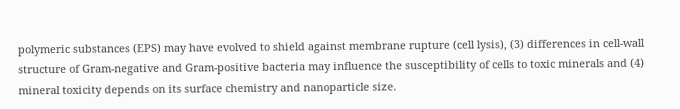polymeric substances (EPS) may have evolved to shield against membrane rupture (cell lysis), (3) differences in cell-wall structure of Gram-negative and Gram-positive bacteria may influence the susceptibility of cells to toxic minerals and (4) mineral toxicity depends on its surface chemistry and nanoparticle size.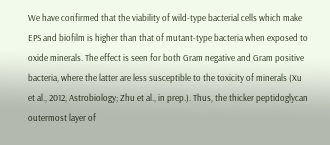We have confirmed that the viability of wild-type bacterial cells which make EPS and biofilm is higher than that of mutant-type bacteria when exposed to oxide minerals. The effect is seen for both Gram negative and Gram positive bacteria, where the latter are less susceptible to the toxicity of minerals (Xu et al., 2012, Astrobiology; Zhu et al., in prep.). Thus, the thicker peptidoglycan outermost layer of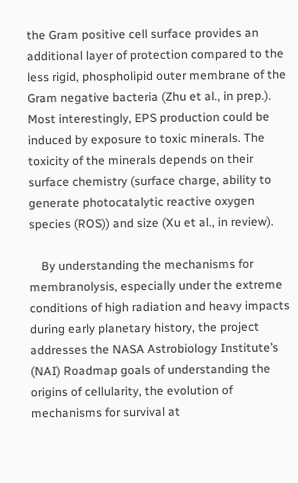the Gram positive cell surface provides an additional layer of protection compared to the less rigid, phospholipid outer membrane of the Gram negative bacteria (Zhu et al., in prep.). Most interestingly, EPS production could be induced by exposure to toxic minerals. The toxicity of the minerals depends on their surface chemistry (surface charge, ability to generate photocatalytic reactive oxygen species (ROS)) and size (Xu et al., in review).

    By understanding the mechanisms for membranolysis, especially under the extreme conditions of high radiation and heavy impacts during early planetary history, the project addresses the NASA Astrobiology Institute’s (NAI) Roadmap goals of understanding the origins of cellularity, the evolution of mechanisms for survival at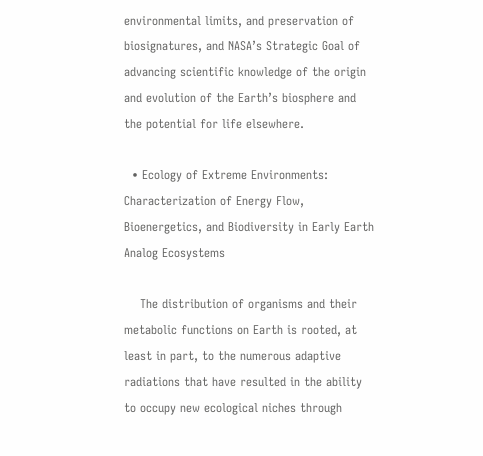environmental limits, and preservation of biosignatures, and NASA’s Strategic Goal of advancing scientific knowledge of the origin and evolution of the Earth’s biosphere and the potential for life elsewhere.

  • Ecology of Extreme Environments: Characterization of Energy Flow, Bioenergetics, and Biodiversity in Early Earth Analog Ecosystems

    The distribution of organisms and their metabolic functions on Earth is rooted, at least in part, to the numerous adaptive radiations that have resulted in the ability to occupy new ecological niches through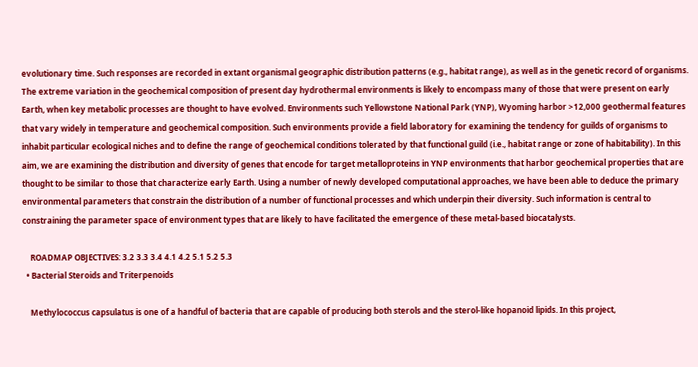evolutionary time. Such responses are recorded in extant organismal geographic distribution patterns (e.g., habitat range), as well as in the genetic record of organisms. The extreme variation in the geochemical composition of present day hydrothermal environments is likely to encompass many of those that were present on early Earth, when key metabolic processes are thought to have evolved. Environments such Yellowstone National Park (YNP), Wyoming harbor >12,000 geothermal features that vary widely in temperature and geochemical composition. Such environments provide a field laboratory for examining the tendency for guilds of organisms to inhabit particular ecological niches and to define the range of geochemical conditions tolerated by that functional guild (i.e., habitat range or zone of habitability). In this aim, we are examining the distribution and diversity of genes that encode for target metalloproteins in YNP environments that harbor geochemical properties that are thought to be similar to those that characterize early Earth. Using a number of newly developed computational approaches, we have been able to deduce the primary environmental parameters that constrain the distribution of a number of functional processes and which underpin their diversity. Such information is central to constraining the parameter space of environment types that are likely to have facilitated the emergence of these metal-based biocatalysts.

    ROADMAP OBJECTIVES: 3.2 3.3 3.4 4.1 4.2 5.1 5.2 5.3
  • Bacterial Steroids and Triterpenoids

    Methylococcus capsulatus is one of a handful of bacteria that are capable of producing both sterols and the sterol-like hopanoid lipids. In this project,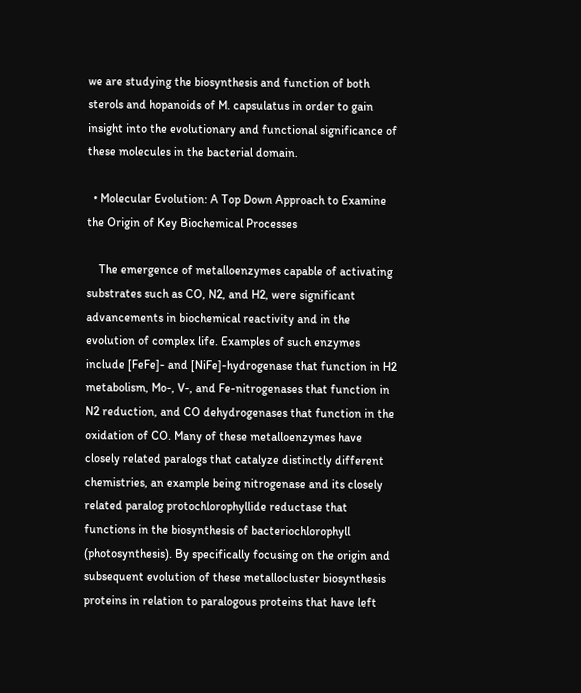we are studying the biosynthesis and function of both sterols and hopanoids of M. capsulatus in order to gain insight into the evolutionary and functional significance of these molecules in the bacterial domain.

  • Molecular Evolution: A Top Down Approach to Examine the Origin of Key Biochemical Processes

    The emergence of metalloenzymes capable of activating substrates such as CO, N2, and H2, were significant advancements in biochemical reactivity and in the evolution of complex life. Examples of such enzymes include [FeFe]- and [NiFe]-hydrogenase that function in H2 metabolism, Mo-, V-, and Fe-nitrogenases that function in N2 reduction, and CO dehydrogenases that function in the oxidation of CO. Many of these metalloenzymes have closely related paralogs that catalyze distinctly different chemistries, an example being nitrogenase and its closely related paralog protochlorophyllide reductase that functions in the biosynthesis of bacteriochlorophyll (photosynthesis). By specifically focusing on the origin and subsequent evolution of these metallocluster biosynthesis proteins in relation to paralogous proteins that have left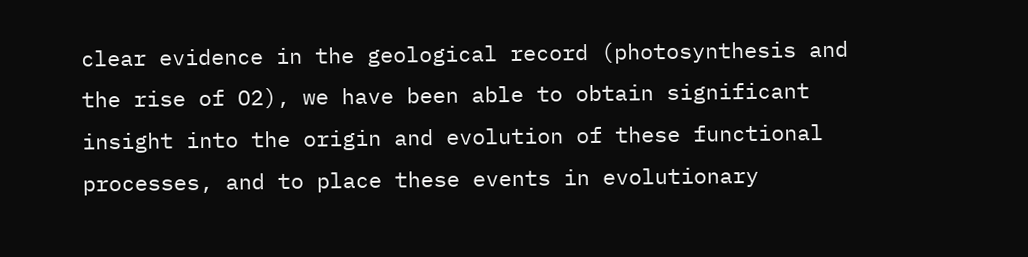clear evidence in the geological record (photosynthesis and the rise of O2), we have been able to obtain significant insight into the origin and evolution of these functional processes, and to place these events in evolutionary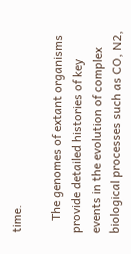time.

    The genomes of extant organisms provide detailed histories of key events in the evolution of complex biological processes such as CO, N2,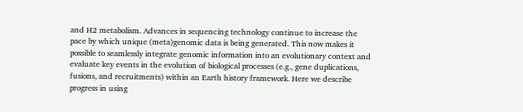and H2 metabolism. Advances in sequencing technology continue to increase the pace by which unique (meta)genomic data is being generated. This now makes it possible to seamlessly integrate genomic information into an evolutionary context and evaluate key events in the evolution of biological processes (e.g., gene duplications, fusions, and recruitments) within an Earth history framework. Here we describe progress in using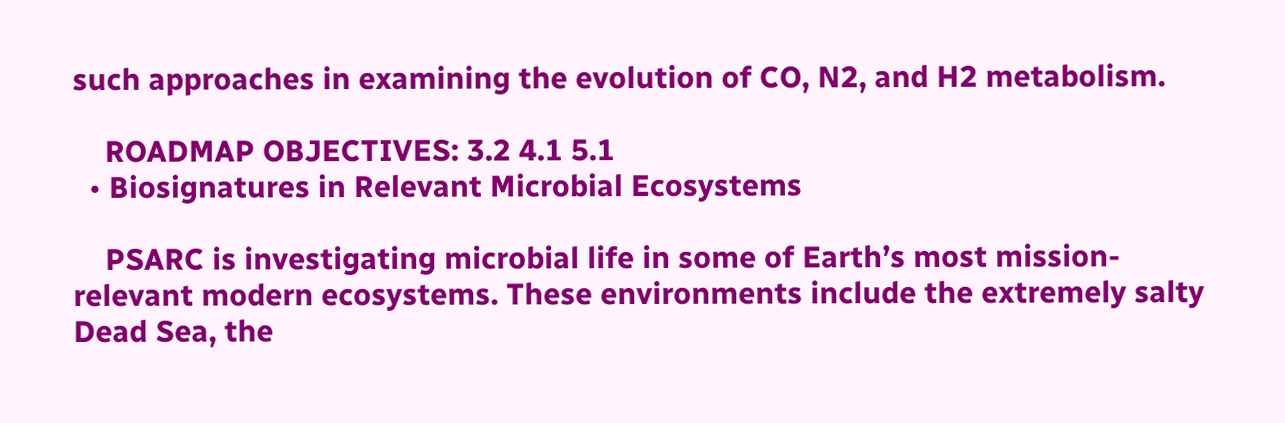such approaches in examining the evolution of CO, N2, and H2 metabolism.

    ROADMAP OBJECTIVES: 3.2 4.1 5.1
  • Biosignatures in Relevant Microbial Ecosystems

    PSARC is investigating microbial life in some of Earth’s most mission-relevant modern ecosystems. These environments include the extremely salty Dead Sea, the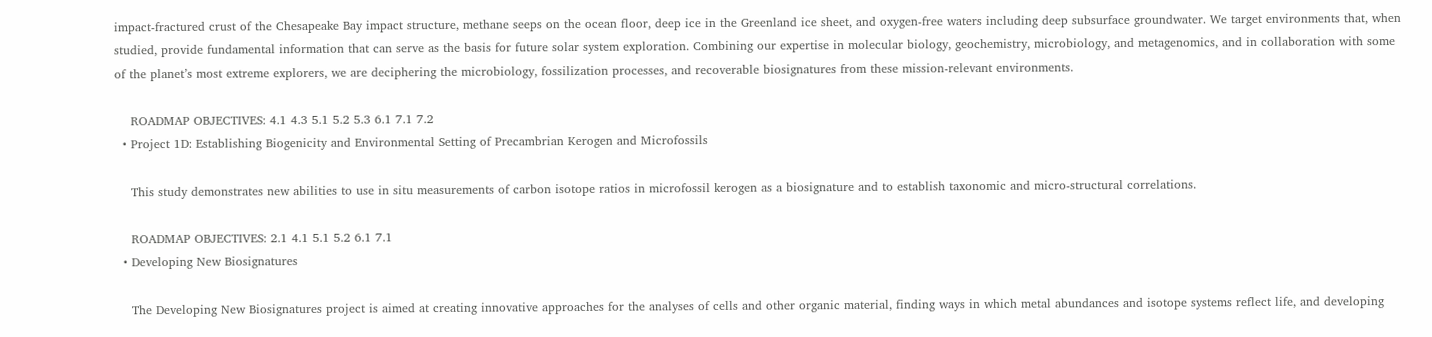impact-fractured crust of the Chesapeake Bay impact structure, methane seeps on the ocean floor, deep ice in the Greenland ice sheet, and oxygen-free waters including deep subsurface groundwater. We target environments that, when studied, provide fundamental information that can serve as the basis for future solar system exploration. Combining our expertise in molecular biology, geochemistry, microbiology, and metagenomics, and in collaboration with some of the planet’s most extreme explorers, we are deciphering the microbiology, fossilization processes, and recoverable biosignatures from these mission-relevant environments.

    ROADMAP OBJECTIVES: 4.1 4.3 5.1 5.2 5.3 6.1 7.1 7.2
  • Project 1D: Establishing Biogenicity and Environmental Setting of Precambrian Kerogen and Microfossils

    This study demonstrates new abilities to use in situ measurements of carbon isotope ratios in microfossil kerogen as a biosignature and to establish taxonomic and micro-structural correlations.

    ROADMAP OBJECTIVES: 2.1 4.1 5.1 5.2 6.1 7.1
  • Developing New Biosignatures

    The Developing New Biosignatures project is aimed at creating innovative approaches for the analyses of cells and other organic material, finding ways in which metal abundances and isotope systems reflect life, and developing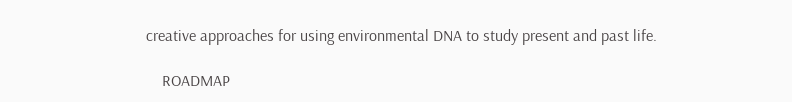creative approaches for using environmental DNA to study present and past life.

    ROADMAP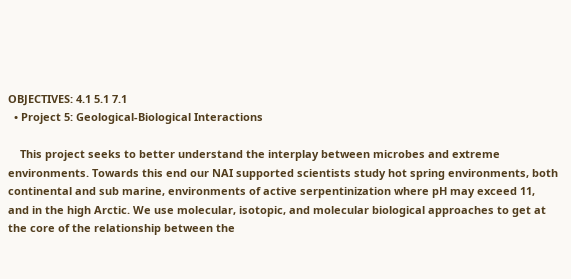OBJECTIVES: 4.1 5.1 7.1
  • Project 5: Geological-Biological Interactions

    This project seeks to better understand the interplay between microbes and extreme environments. Towards this end our NAI supported scientists study hot spring environments, both continental and sub marine, environments of active serpentinization where pH may exceed 11, and in the high Arctic. We use molecular, isotopic, and molecular biological approaches to get at the core of the relationship between the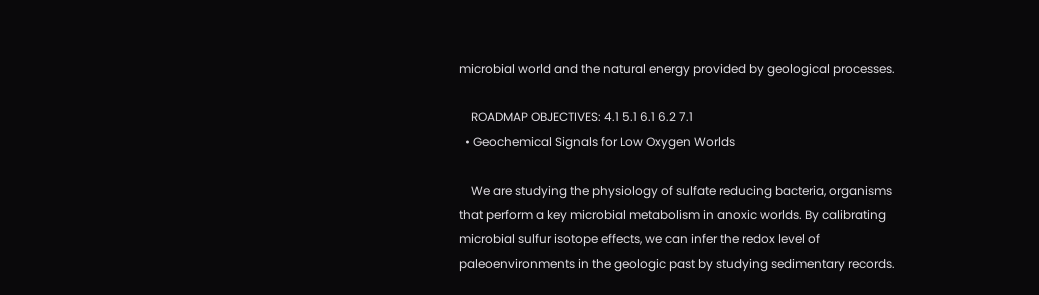microbial world and the natural energy provided by geological processes.

    ROADMAP OBJECTIVES: 4.1 5.1 6.1 6.2 7.1
  • Geochemical Signals for Low Oxygen Worlds

    We are studying the physiology of sulfate reducing bacteria, organisms that perform a key microbial metabolism in anoxic worlds. By calibrating microbial sulfur isotope effects, we can infer the redox level of paleoenvironments in the geologic past by studying sedimentary records.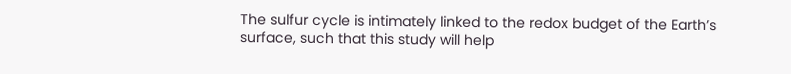The sulfur cycle is intimately linked to the redox budget of the Earth’s surface, such that this study will help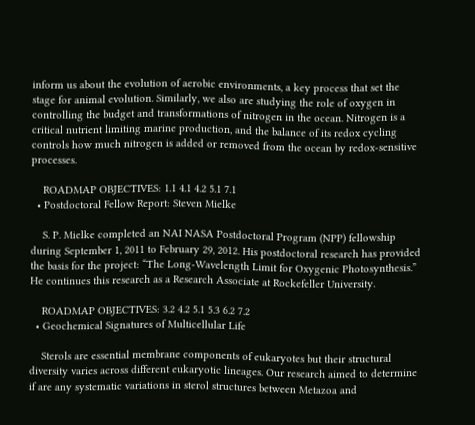inform us about the evolution of aerobic environments, a key process that set the stage for animal evolution. Similarly, we also are studying the role of oxygen in controlling the budget and transformations of nitrogen in the ocean. Nitrogen is a critical nutrient limiting marine production, and the balance of its redox cycling controls how much nitrogen is added or removed from the ocean by redox-sensitive processes.

    ROADMAP OBJECTIVES: 1.1 4.1 4.2 5.1 7.1
  • Postdoctoral Fellow Report: Steven Mielke

    S. P. Mielke completed an NAI NASA Postdoctoral Program (NPP) fellowship during September 1, 2011 to February 29, 2012. His postdoctoral research has provided the basis for the project: “The Long-Wavelength Limit for Oxygenic Photosynthesis.” He continues this research as a Research Associate at Rockefeller University.

    ROADMAP OBJECTIVES: 3.2 4.2 5.1 5.3 6.2 7.2
  • Geochemical Signatures of Multicellular Life

    Sterols are essential membrane components of eukaryotes but their structural diversity varies across different eukaryotic lineages. Our research aimed to determine if are any systematic variations in sterol structures between Metazoa and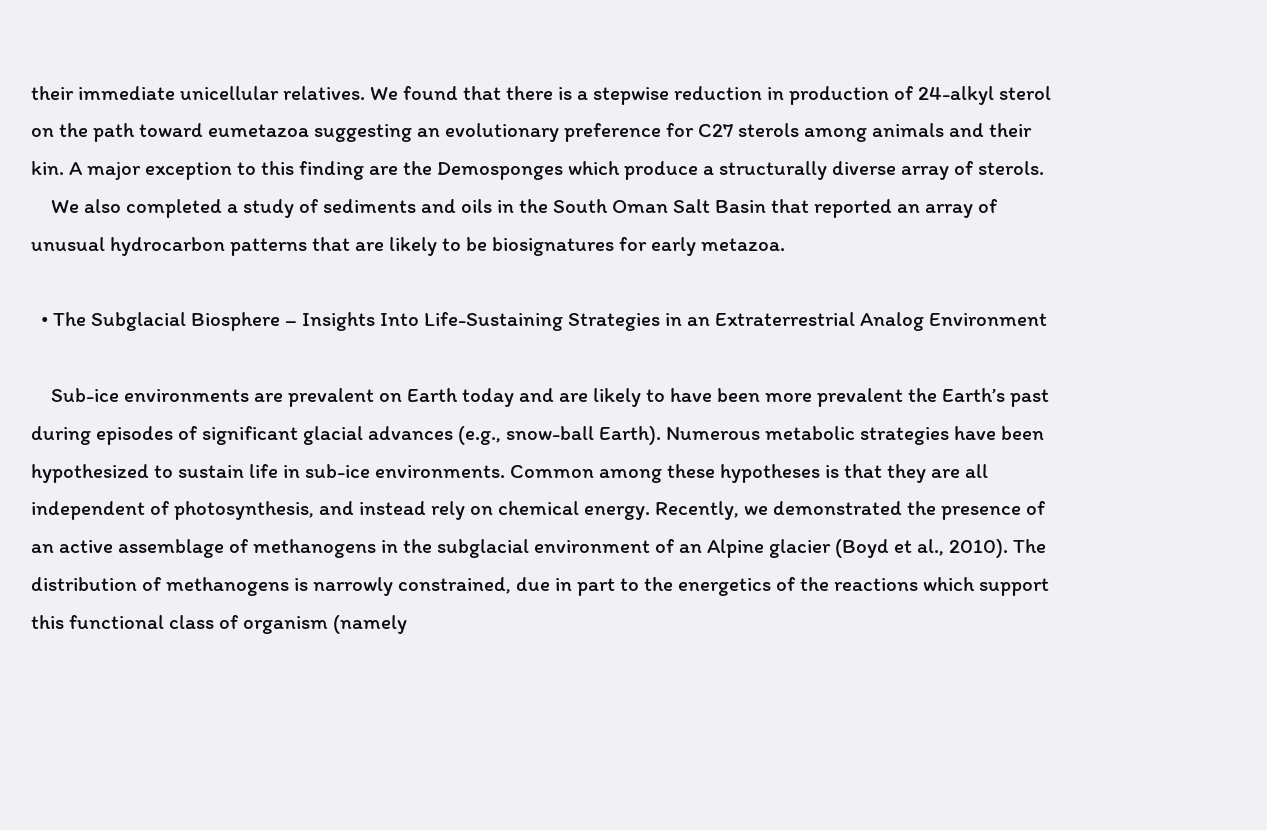their immediate unicellular relatives. We found that there is a stepwise reduction in production of 24-alkyl sterol on the path toward eumetazoa suggesting an evolutionary preference for C27 sterols among animals and their kin. A major exception to this finding are the Demosponges which produce a structurally diverse array of sterols.
    We also completed a study of sediments and oils in the South Oman Salt Basin that reported an array of unusual hydrocarbon patterns that are likely to be biosignatures for early metazoa.

  • The Subglacial Biosphere – Insights Into Life-Sustaining Strategies in an Extraterrestrial Analog Environment

    Sub-ice environments are prevalent on Earth today and are likely to have been more prevalent the Earth’s past during episodes of significant glacial advances (e.g., snow-ball Earth). Numerous metabolic strategies have been hypothesized to sustain life in sub-ice environments. Common among these hypotheses is that they are all independent of photosynthesis, and instead rely on chemical energy. Recently, we demonstrated the presence of an active assemblage of methanogens in the subglacial environment of an Alpine glacier (Boyd et al., 2010). The distribution of methanogens is narrowly constrained, due in part to the energetics of the reactions which support this functional class of organism (namely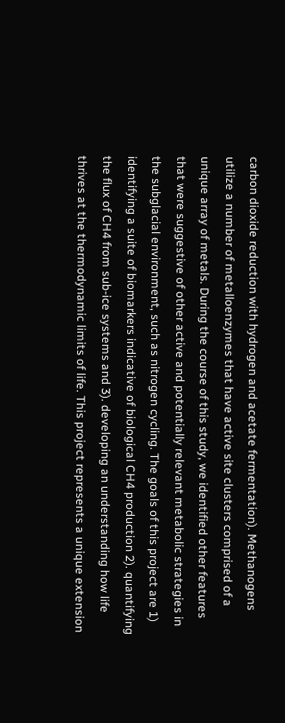carbon dioxide reduction with hydrogen and acetate fermentation). Methanogens utilize a number of metalloenzymes that have active site clusters comprised of a unique array of metals. During the course of this study, we identified other features that were suggestive of other active and potentially relevant metabolic strategies in the subglacial environment, such as nitrogen cycling. The goals of this project are 1) identifying a suite of biomarkers indicative of biological CH4 production 2). quantifying the flux of CH4 from sub-ice systems and 3). developing an understanding how life thrives at the thermodynamic limits of life. This project represents a unique extension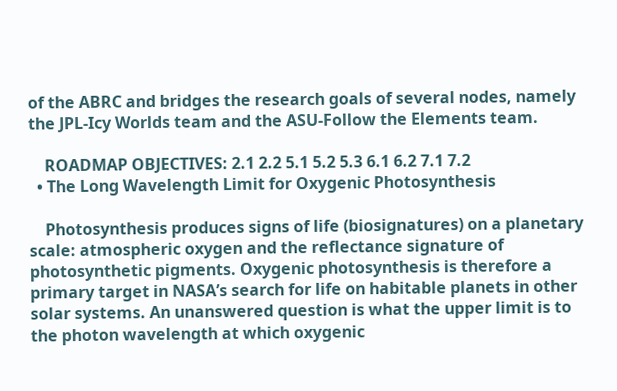of the ABRC and bridges the research goals of several nodes, namely the JPL-Icy Worlds team and the ASU-Follow the Elements team.

    ROADMAP OBJECTIVES: 2.1 2.2 5.1 5.2 5.3 6.1 6.2 7.1 7.2
  • The Long Wavelength Limit for Oxygenic Photosynthesis

    Photosynthesis produces signs of life (biosignatures) on a planetary scale: atmospheric oxygen and the reflectance signature of photosynthetic pigments. Oxygenic photosynthesis is therefore a primary target in NASA’s search for life on habitable planets in other solar systems. An unanswered question is what the upper limit is to the photon wavelength at which oxygenic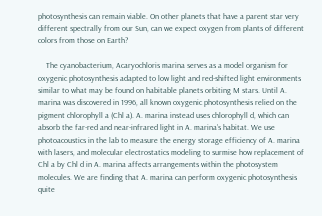photosynthesis can remain viable. On other planets that have a parent star very different spectrally from our Sun, can we expect oxygen from plants of different colors from those on Earth?

    The cyanobacterium, Acaryochloris marina serves as a model organism for oxygenic photosynthesis adapted to low light and red-shifted light environments similar to what may be found on habitable planets orbiting M stars. Until A. marina was discovered in 1996, all known oxygenic photosynthesis relied on the pigment chlorophyll a (Chl a). A. marina instead uses chlorophyll d, which can absorb the far-red and near-infrared light in A. marina’s habitat. We use photoacoustics in the lab to measure the energy storage efficiency of A. marina with lasers, and molecular electrostatics modeling to surmise how replacement of Chl a by Chl d in A. marina affects arrangements within the photosystem molecules. We are finding that A. marina can perform oxygenic photosynthesis quite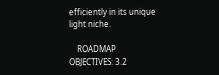efficiently in its unique light niche.

    ROADMAP OBJECTIVES: 3.2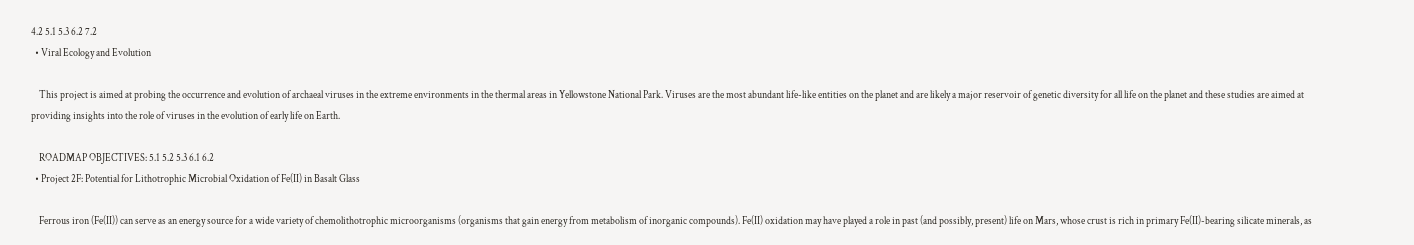4.2 5.1 5.3 6.2 7.2
  • Viral Ecology and Evolution

    This project is aimed at probing the occurrence and evolution of archaeal viruses in the extreme environments in the thermal areas in Yellowstone National Park. Viruses are the most abundant life-like entities on the planet and are likely a major reservoir of genetic diversity for all life on the planet and these studies are aimed at providing insights into the role of viruses in the evolution of early life on Earth.

    ROADMAP OBJECTIVES: 5.1 5.2 5.3 6.1 6.2
  • Project 2F: Potential for Lithotrophic Microbial Oxidation of Fe(II) in Basalt Glass

    Ferrous iron (Fe(II)) can serve as an energy source for a wide variety of chemolithotrophic microorganisms (organisms that gain energy from metabolism of inorganic compounds). Fe(II) oxidation may have played a role in past (and possibly, present) life on Mars, whose crust is rich in primary Fe(II)-bearing silicate minerals, as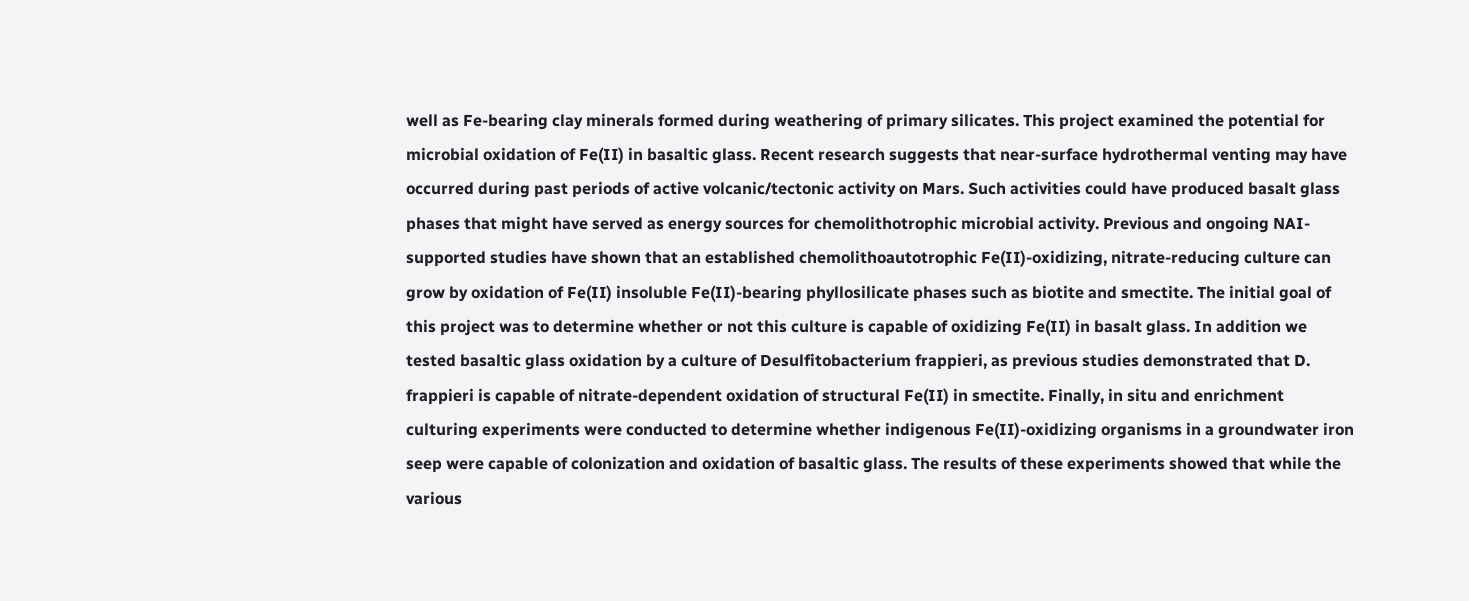well as Fe-bearing clay minerals formed during weathering of primary silicates. This project examined the potential for microbial oxidation of Fe(II) in basaltic glass. Recent research suggests that near‐surface hydrothermal venting may have occurred during past periods of active volcanic/tectonic activity on Mars. Such activities could have produced basalt glass phases that might have served as energy sources for chemolithotrophic microbial activity. Previous and ongoing NAI‐supported studies have shown that an established chemolithoautotrophic Fe(II)‐oxidizing, nitrate‐reducing culture can grow by oxidation of Fe(II) insoluble Fe(II)‐bearing phyllosilicate phases such as biotite and smectite. The initial goal of this project was to determine whether or not this culture is capable of oxidizing Fe(II) in basalt glass. In addition we tested basaltic glass oxidation by a culture of Desulfitobacterium frappieri, as previous studies demonstrated that D. frappieri is capable of nitrate-dependent oxidation of structural Fe(II) in smectite. Finally, in situ and enrichment culturing experiments were conducted to determine whether indigenous Fe(II)-oxidizing organisms in a groundwater iron seep were capable of colonization and oxidation of basaltic glass. The results of these experiments showed that while the various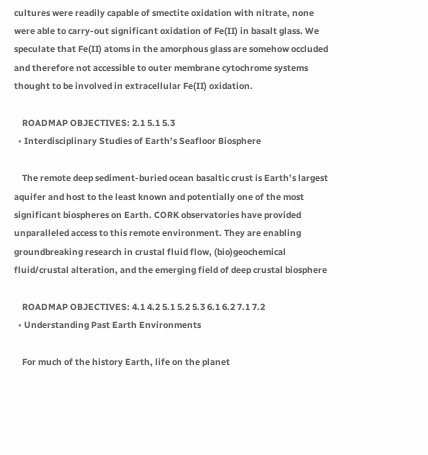cultures were readily capable of smectite oxidation with nitrate, none were able to carry-out significant oxidation of Fe(II) in basalt glass. We speculate that Fe(II) atoms in the amorphous glass are somehow occluded and therefore not accessible to outer membrane cytochrome systems thought to be involved in extracellular Fe(II) oxidation.

    ROADMAP OBJECTIVES: 2.1 5.1 5.3
  • Interdisciplinary Studies of Earth’s Seafloor Biosphere

    The remote deep sediment-buried ocean basaltic crust is Earth’s largest aquifer and host to the least known and potentially one of the most significant biospheres on Earth. CORK observatories have provided unparalleled access to this remote environment. They are enabling groundbreaking research in crustal fluid flow, (bio)geochemical fluid/crustal alteration, and the emerging field of deep crustal biosphere

    ROADMAP OBJECTIVES: 4.1 4.2 5.1 5.2 5.3 6.1 6.2 7.1 7.2
  • Understanding Past Earth Environments

    For much of the history Earth, life on the planet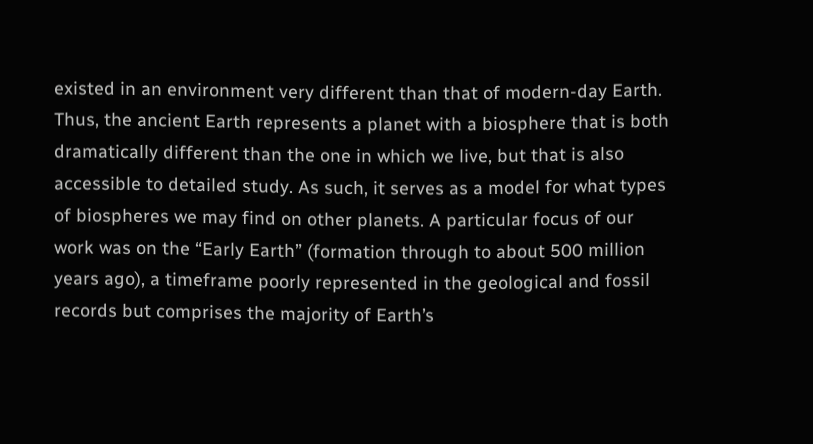existed in an environment very different than that of modern-day Earth. Thus, the ancient Earth represents a planet with a biosphere that is both dramatically different than the one in which we live, but that is also accessible to detailed study. As such, it serves as a model for what types of biospheres we may find on other planets. A particular focus of our work was on the “Early Earth” (formation through to about 500 million years ago), a timeframe poorly represented in the geological and fossil records but comprises the majority of Earth’s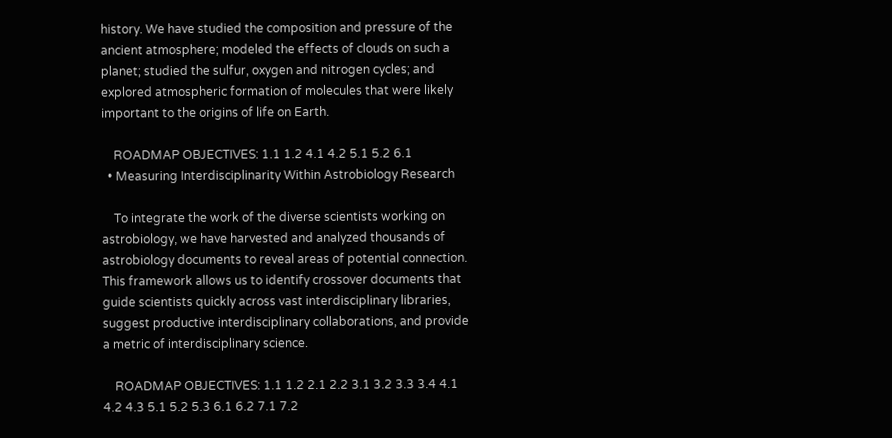history. We have studied the composition and pressure of the ancient atmosphere; modeled the effects of clouds on such a planet; studied the sulfur, oxygen and nitrogen cycles; and explored atmospheric formation of molecules that were likely important to the origins of life on Earth.

    ROADMAP OBJECTIVES: 1.1 1.2 4.1 4.2 5.1 5.2 6.1
  • Measuring Interdisciplinarity Within Astrobiology Research

    To integrate the work of the diverse scientists working on astrobiology, we have harvested and analyzed thousands of astrobiology documents to reveal areas of potential connection. This framework allows us to identify crossover documents that guide scientists quickly across vast interdisciplinary libraries, suggest productive interdisciplinary collaborations, and provide a metric of interdisciplinary science.

    ROADMAP OBJECTIVES: 1.1 1.2 2.1 2.2 3.1 3.2 3.3 3.4 4.1 4.2 4.3 5.1 5.2 5.3 6.1 6.2 7.1 7.2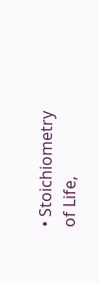• Stoichiometry of Life,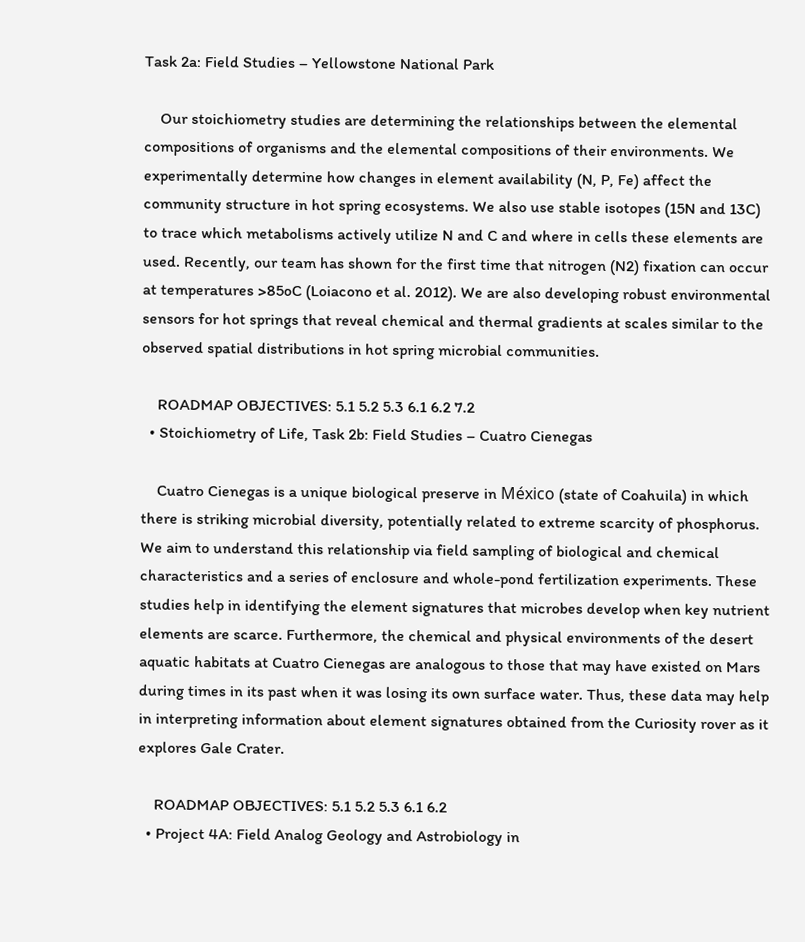Task 2a: Field Studies – Yellowstone National Park

    Our stoichiometry studies are determining the relationships between the elemental compositions of organisms and the elemental compositions of their environments. We experimentally determine how changes in element availability (N, P, Fe) affect the community structure in hot spring ecosystems. We also use stable isotopes (15N and 13C) to trace which metabolisms actively utilize N and C and where in cells these elements are used. Recently, our team has shown for the first time that nitrogen (N2) fixation can occur at temperatures >85oC (Loiacono et al. 2012). We are also developing robust environmental sensors for hot springs that reveal chemical and thermal gradients at scales similar to the observed spatial distributions in hot spring microbial communities.

    ROADMAP OBJECTIVES: 5.1 5.2 5.3 6.1 6.2 7.2
  • Stoichiometry of Life, Task 2b: Field Studies – Cuatro Cienegas

    Cuatro Cienegas is a unique biological preserve in México (state of Coahuila) in which there is striking microbial diversity, potentially related to extreme scarcity of phosphorus. We aim to understand this relationship via field sampling of biological and chemical characteristics and a series of enclosure and whole-pond fertilization experiments. These studies help in identifying the element signatures that microbes develop when key nutrient elements are scarce. Furthermore, the chemical and physical environments of the desert aquatic habitats at Cuatro Cienegas are analogous to those that may have existed on Mars during times in its past when it was losing its own surface water. Thus, these data may help in interpreting information about element signatures obtained from the Curiosity rover as it explores Gale Crater.

    ROADMAP OBJECTIVES: 5.1 5.2 5.3 6.1 6.2
  • Project 4A: Field Analog Geology and Astrobiology in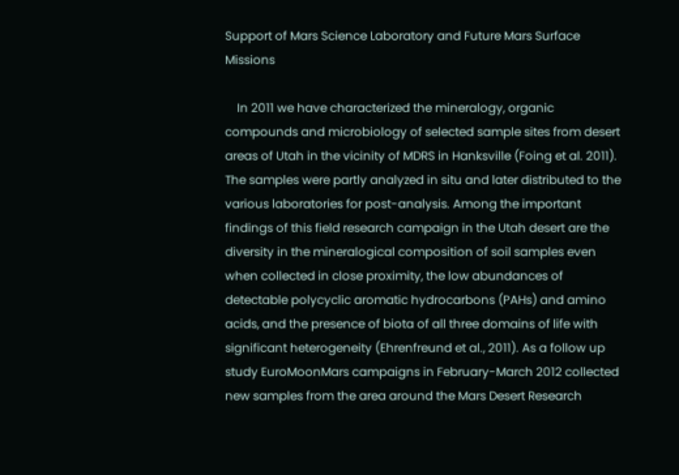Support of Mars Science Laboratory and Future Mars Surface Missions

    In 2011 we have characterized the mineralogy, organic compounds and microbiology of selected sample sites from desert areas of Utah in the vicinity of MDRS in Hanksville (Foing et al. 2011). The samples were partly analyzed in situ and later distributed to the various laboratories for post-analysis. Among the important findings of this field research campaign in the Utah desert are the diversity in the mineralogical composition of soil samples even when collected in close proximity, the low abundances of detectable polycyclic aromatic hydrocarbons (PAHs) and amino acids, and the presence of biota of all three domains of life with significant heterogeneity (Ehrenfreund et al., 2011). As a follow up study EuroMoonMars campaigns in February-March 2012 collected new samples from the area around the Mars Desert Research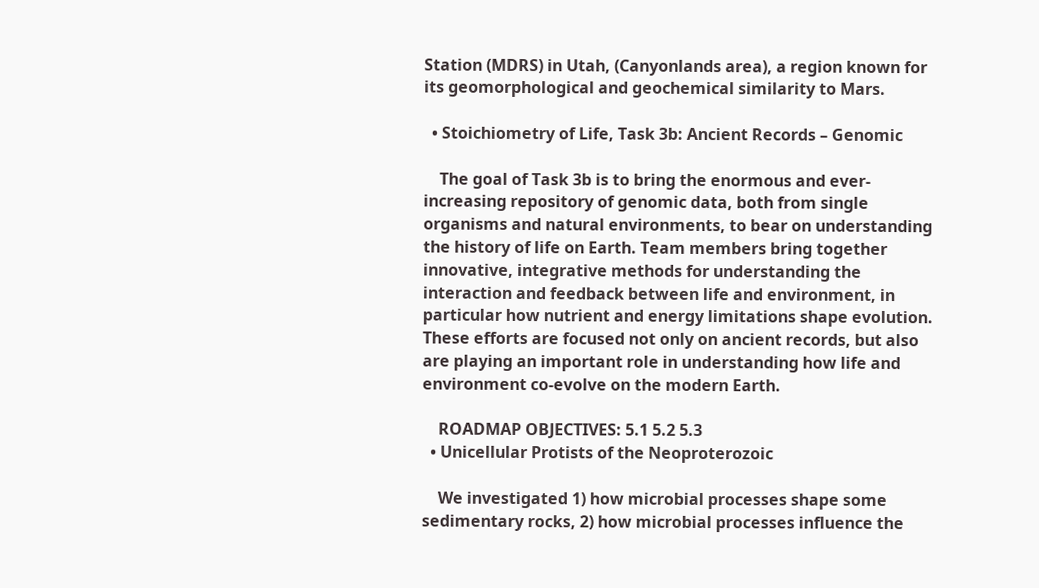Station (MDRS) in Utah, (Canyonlands area), a region known for its geomorphological and geochemical similarity to Mars.

  • Stoichiometry of Life, Task 3b: Ancient Records – Genomic

    The goal of Task 3b is to bring the enormous and ever-increasing repository of genomic data, both from single organisms and natural environments, to bear on understanding the history of life on Earth. Team members bring together innovative, integrative methods for understanding the interaction and feedback between life and environment, in particular how nutrient and energy limitations shape evolution. These efforts are focused not only on ancient records, but also are playing an important role in understanding how life and environment co-evolve on the modern Earth.

    ROADMAP OBJECTIVES: 5.1 5.2 5.3
  • Unicellular Protists of the Neoproterozoic

    We investigated 1) how microbial processes shape some sedimentary rocks, 2) how microbial processes influence the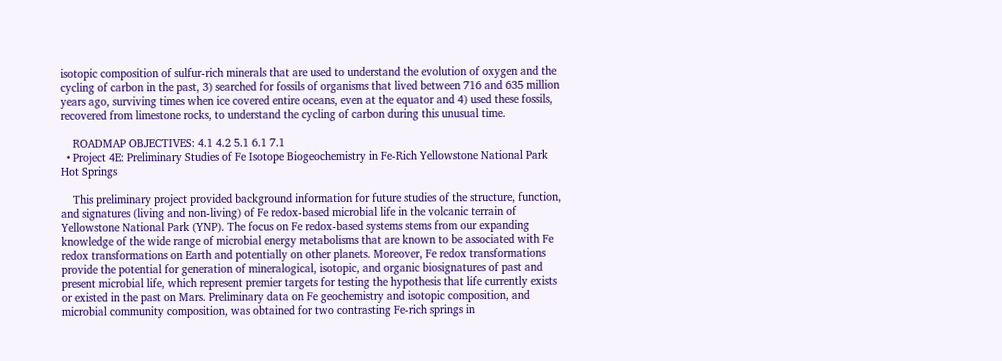isotopic composition of sulfur-rich minerals that are used to understand the evolution of oxygen and the cycling of carbon in the past, 3) searched for fossils of organisms that lived between 716 and 635 million years ago, surviving times when ice covered entire oceans, even at the equator and 4) used these fossils, recovered from limestone rocks, to understand the cycling of carbon during this unusual time.

    ROADMAP OBJECTIVES: 4.1 4.2 5.1 6.1 7.1
  • Project 4E: Preliminary Studies of Fe Isotope Biogeochemistry in Fe-Rich Yellowstone National Park Hot Springs

    This preliminary project provided background information for future studies of the structure, function, and signatures (living and non-living) of Fe redox-based microbial life in the volcanic terrain of Yellowstone National Park (YNP). The focus on Fe redox-based systems stems from our expanding knowledge of the wide range of microbial energy metabolisms that are known to be associated with Fe redox transformations on Earth and potentially on other planets. Moreover, Fe redox transformations provide the potential for generation of mineralogical, isotopic, and organic biosignatures of past and present microbial life, which represent premier targets for testing the hypothesis that life currently exists or existed in the past on Mars. Preliminary data on Fe geochemistry and isotopic composition, and microbial community composition, was obtained for two contrasting Fe-rich springs in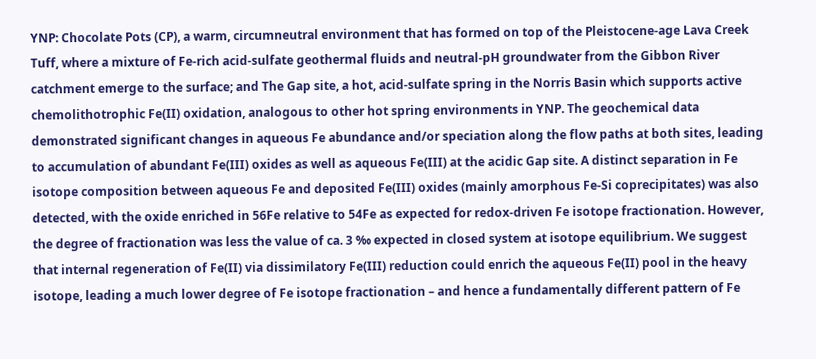YNP: Chocolate Pots (CP), a warm, circumneutral environment that has formed on top of the Pleistocene-age Lava Creek Tuff, where a mixture of Fe-rich acid-sulfate geothermal fluids and neutral-pH groundwater from the Gibbon River catchment emerge to the surface; and The Gap site, a hot, acid-sulfate spring in the Norris Basin which supports active chemolithotrophic Fe(II) oxidation, analogous to other hot spring environments in YNP. The geochemical data demonstrated significant changes in aqueous Fe abundance and/or speciation along the flow paths at both sites, leading to accumulation of abundant Fe(III) oxides as well as aqueous Fe(III) at the acidic Gap site. A distinct separation in Fe isotope composition between aqueous Fe and deposited Fe(III) oxides (mainly amorphous Fe-Si coprecipitates) was also detected, with the oxide enriched in 56Fe relative to 54Fe as expected for redox-driven Fe isotope fractionation. However, the degree of fractionation was less the value of ca. 3 ‰ expected in closed system at isotope equilibrium. We suggest that internal regeneration of Fe(II) via dissimilatory Fe(III) reduction could enrich the aqueous Fe(II) pool in the heavy isotope, leading a much lower degree of Fe isotope fractionation – and hence a fundamentally different pattern of Fe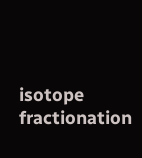isotope fractionation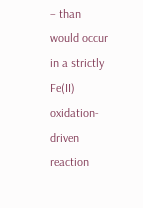– than would occur in a strictly Fe(II) oxidation-driven reaction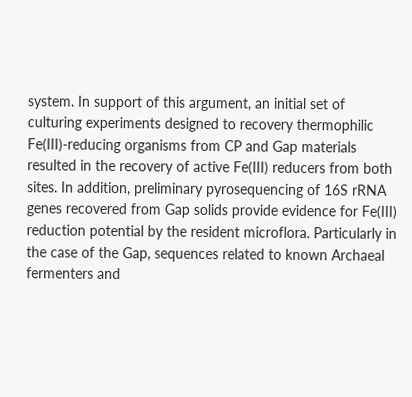system. In support of this argument, an initial set of culturing experiments designed to recovery thermophilic Fe(III)-reducing organisms from CP and Gap materials resulted in the recovery of active Fe(III) reducers from both sites. In addition, preliminary pyrosequencing of 16S rRNA genes recovered from Gap solids provide evidence for Fe(III) reduction potential by the resident microflora. Particularly in the case of the Gap, sequences related to known Archaeal fermenters and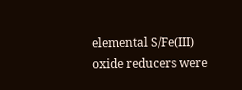elemental S/Fe(III) oxide reducers were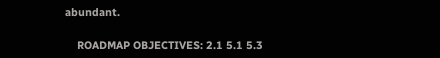abundant.

    ROADMAP OBJECTIVES: 2.1 5.1 5.3